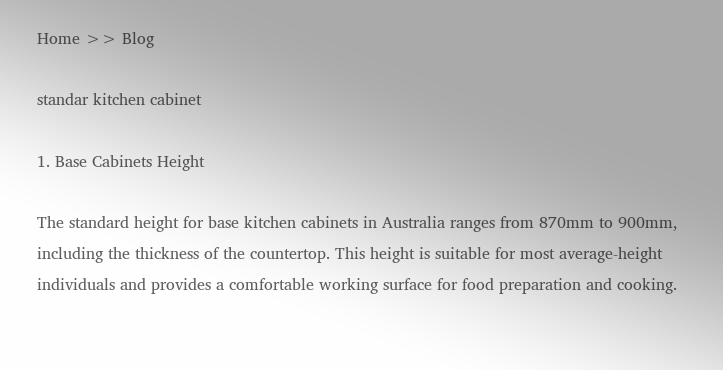Home >> Blog

standar kitchen cabinet

1. Base Cabinets Height

The standard height for base kitchen cabinets in Australia ranges from 870mm to 900mm, including the thickness of the countertop. This height is suitable for most average-height individuals and provides a comfortable working surface for food preparation and cooking.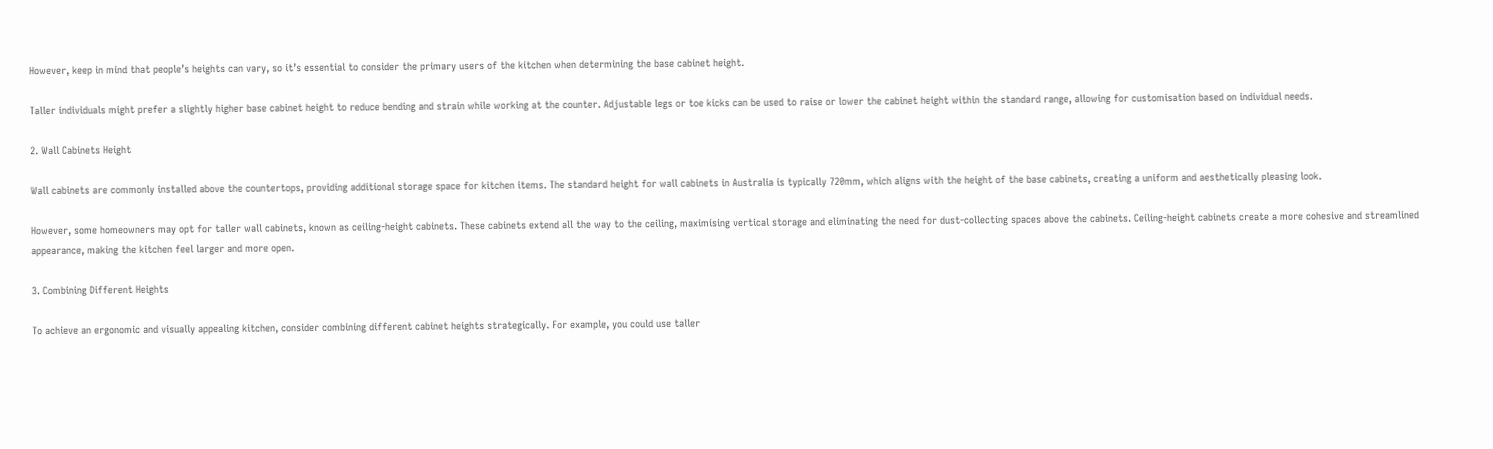However, keep in mind that people’s heights can vary, so it’s essential to consider the primary users of the kitchen when determining the base cabinet height.

Taller individuals might prefer a slightly higher base cabinet height to reduce bending and strain while working at the counter. Adjustable legs or toe kicks can be used to raise or lower the cabinet height within the standard range, allowing for customisation based on individual needs.

2. Wall Cabinets Height

Wall cabinets are commonly installed above the countertops, providing additional storage space for kitchen items. The standard height for wall cabinets in Australia is typically 720mm, which aligns with the height of the base cabinets, creating a uniform and aesthetically pleasing look.

However, some homeowners may opt for taller wall cabinets, known as ceiling-height cabinets. These cabinets extend all the way to the ceiling, maximising vertical storage and eliminating the need for dust-collecting spaces above the cabinets. Ceiling-height cabinets create a more cohesive and streamlined appearance, making the kitchen feel larger and more open.

3. Combining Different Heights

To achieve an ergonomic and visually appealing kitchen, consider combining different cabinet heights strategically. For example, you could use taller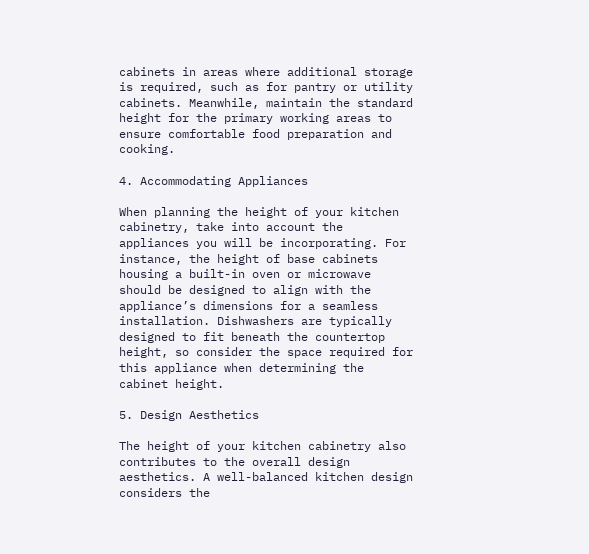cabinets in areas where additional storage is required, such as for pantry or utility cabinets. Meanwhile, maintain the standard height for the primary working areas to ensure comfortable food preparation and cooking.

4. Accommodating Appliances

When planning the height of your kitchen cabinetry, take into account the appliances you will be incorporating. For instance, the height of base cabinets housing a built-in oven or microwave should be designed to align with the appliance’s dimensions for a seamless installation. Dishwashers are typically designed to fit beneath the countertop height, so consider the space required for this appliance when determining the cabinet height.

5. Design Aesthetics

The height of your kitchen cabinetry also contributes to the overall design aesthetics. A well-balanced kitchen design considers the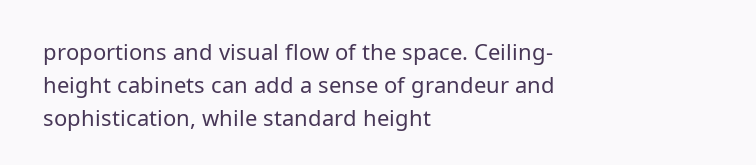proportions and visual flow of the space. Ceiling-height cabinets can add a sense of grandeur and sophistication, while standard height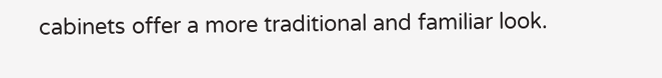cabinets offer a more traditional and familiar look.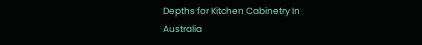Depths for Kitchen Cabinetry In Australia